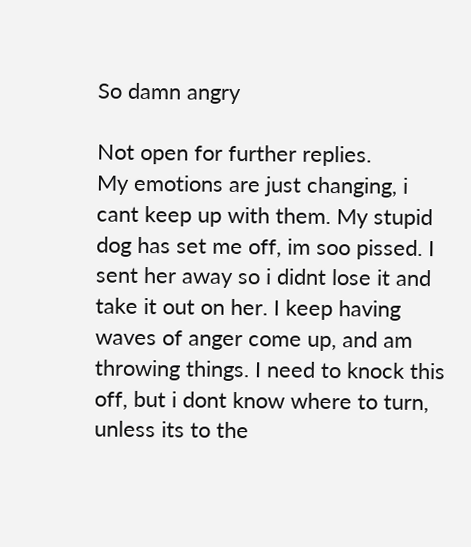So damn angry

Not open for further replies.
My emotions are just changing, i cant keep up with them. My stupid dog has set me off, im soo pissed. I sent her away so i didnt lose it and take it out on her. I keep having waves of anger come up, and am throwing things. I need to knock this off, but i dont know where to turn, unless its to the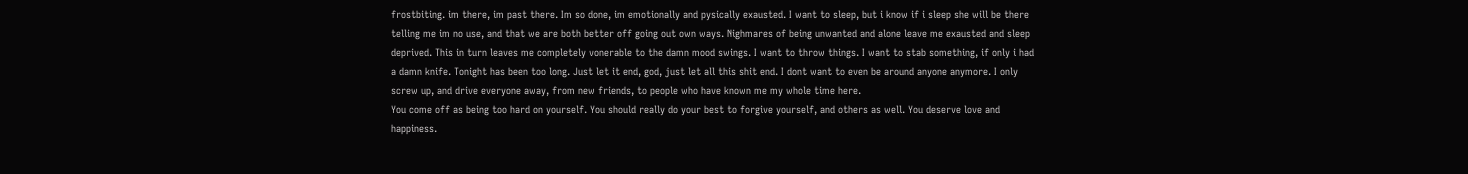frostbiting. im there, im past there. Im so done, im emotionally and pysically exausted. I want to sleep, but i know if i sleep she will be there telling me im no use, and that we are both better off going out own ways. Nighmares of being unwanted and alone leave me exausted and sleep deprived. This in turn leaves me completely vonerable to the damn mood swings. I want to throw things. I want to stab something, if only i had a damn knife. Tonight has been too long. Just let it end, god, just let all this shit end. I dont want to even be around anyone anymore. I only screw up, and drive everyone away, from new friends, to people who have known me my whole time here.
You come off as being too hard on yourself. You should really do your best to forgive yourself, and others as well. You deserve love and happiness.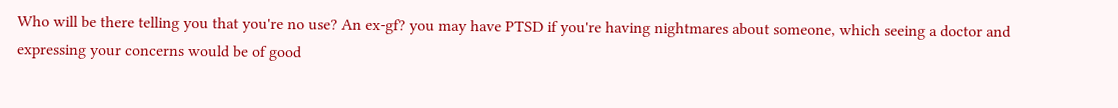Who will be there telling you that you're no use? An ex-gf? you may have PTSD if you're having nightmares about someone, which seeing a doctor and expressing your concerns would be of good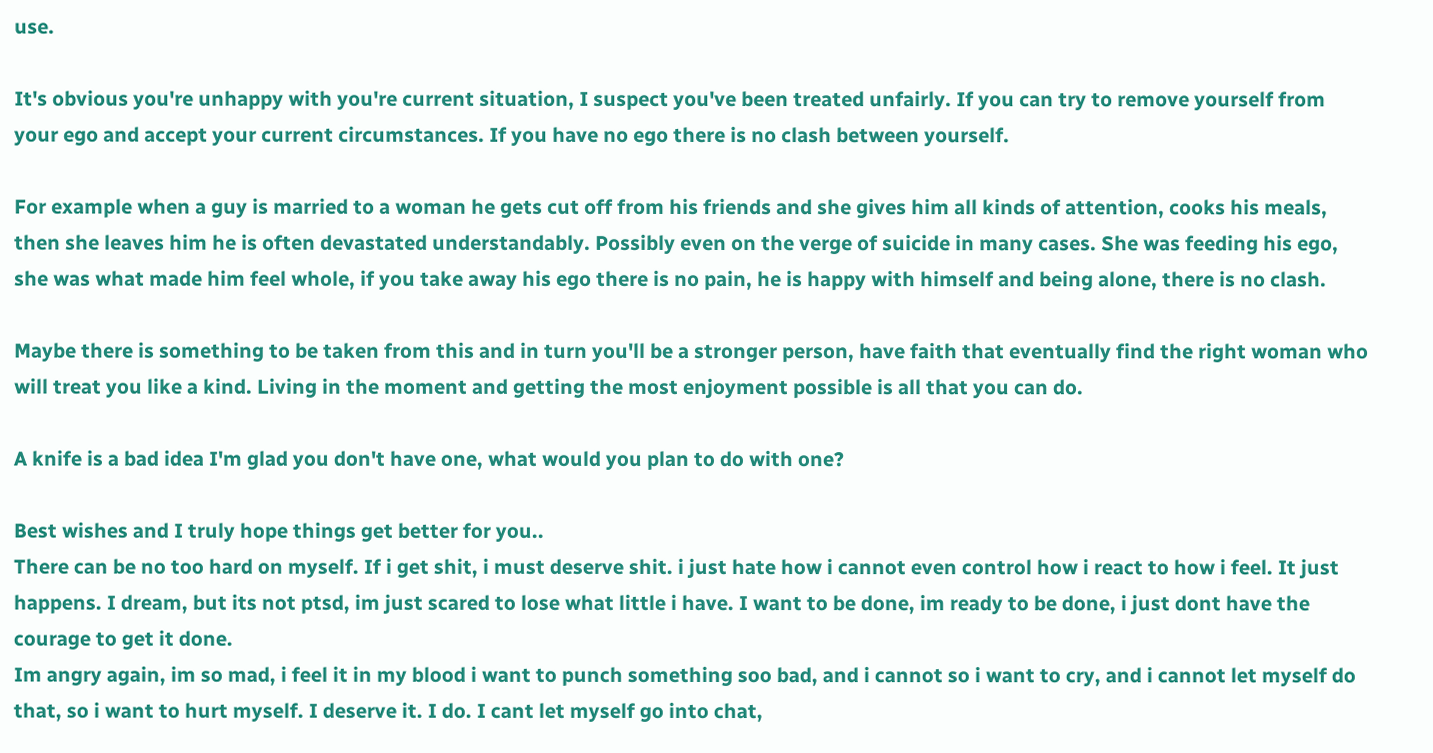use.

It's obvious you're unhappy with you're current situation, I suspect you've been treated unfairly. If you can try to remove yourself from your ego and accept your current circumstances. If you have no ego there is no clash between yourself.

For example when a guy is married to a woman he gets cut off from his friends and she gives him all kinds of attention, cooks his meals, then she leaves him he is often devastated understandably. Possibly even on the verge of suicide in many cases. She was feeding his ego, she was what made him feel whole, if you take away his ego there is no pain, he is happy with himself and being alone, there is no clash.

Maybe there is something to be taken from this and in turn you'll be a stronger person, have faith that eventually find the right woman who will treat you like a kind. Living in the moment and getting the most enjoyment possible is all that you can do.

A knife is a bad idea I'm glad you don't have one, what would you plan to do with one?

Best wishes and I truly hope things get better for you..
There can be no too hard on myself. If i get shit, i must deserve shit. i just hate how i cannot even control how i react to how i feel. It just happens. I dream, but its not ptsd, im just scared to lose what little i have. I want to be done, im ready to be done, i just dont have the courage to get it done.
Im angry again, im so mad, i feel it in my blood i want to punch something soo bad, and i cannot so i want to cry, and i cannot let myself do that, so i want to hurt myself. I deserve it. I do. I cant let myself go into chat,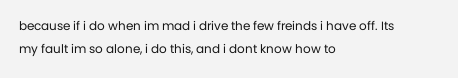because if i do when im mad i drive the few freinds i have off. Its my fault im so alone, i do this, and i dont know how to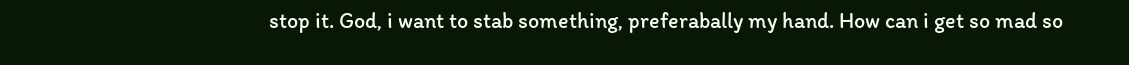stop it. God, i want to stab something, preferabally my hand. How can i get so mad so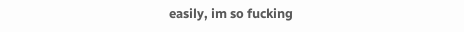easily, im so fucking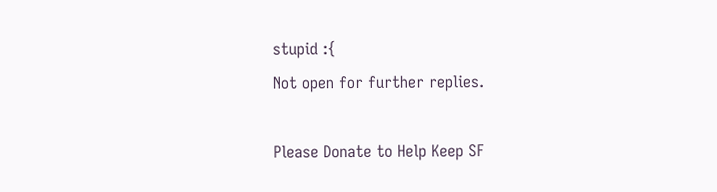stupid :{
Not open for further replies.

Please Donate to Help Keep SF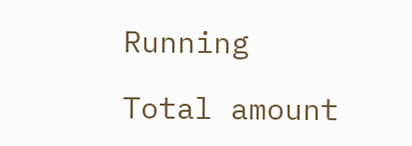Running

Total amount